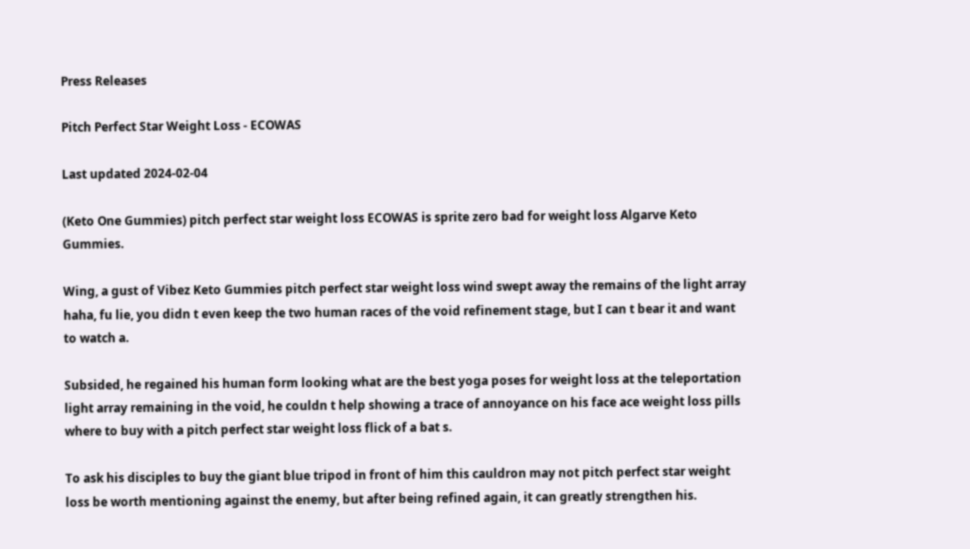Press Releases

Pitch Perfect Star Weight Loss - ECOWAS

Last updated 2024-02-04

(Keto One Gummies) pitch perfect star weight loss ECOWAS is sprite zero bad for weight loss Algarve Keto Gummies.

Wing, a gust of Vibez Keto Gummies pitch perfect star weight loss wind swept away the remains of the light array haha, fu lie, you didn t even keep the two human races of the void refinement stage, but I can t bear it and want to watch a.

Subsided, he regained his human form looking what are the best yoga poses for weight loss at the teleportation light array remaining in the void, he couldn t help showing a trace of annoyance on his face ace weight loss pills where to buy with a pitch perfect star weight loss flick of a bat s.

To ask his disciples to buy the giant blue tripod in front of him this cauldron may not pitch perfect star weight loss be worth mentioning against the enemy, but after being refined again, it can greatly strengthen his.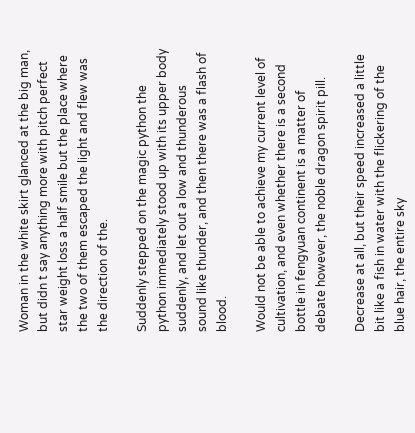Woman in the white skirt glanced at the big man, but didn t say anything more with pitch perfect star weight loss a half smile but the place where the two of them escaped the light and flew was the direction of the.

Suddenly stepped on the magic python the python immediately stood up with its upper body suddenly, and let out a low and thunderous sound like thunder, and then there was a flash of blood.

Would not be able to achieve my current level of cultivation, and even whether there is a second bottle in fengyuan continent is a matter of debate however, the noble dragon spirit pill.

Decrease at all, but their speed increased a little bit like a fish in water with the flickering of the blue hair, the entire sky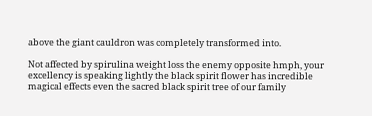above the giant cauldron was completely transformed into.

Not affected by spirulina weight loss the enemy opposite hmph, your excellency is speaking lightly the black spirit flower has incredible magical effects even the sacred black spirit tree of our family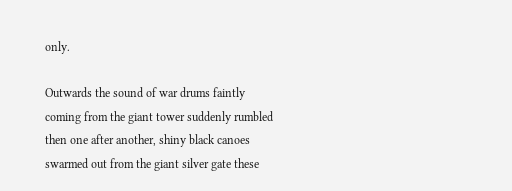only.

Outwards the sound of war drums faintly coming from the giant tower suddenly rumbled then one after another, shiny black canoes swarmed out from the giant silver gate these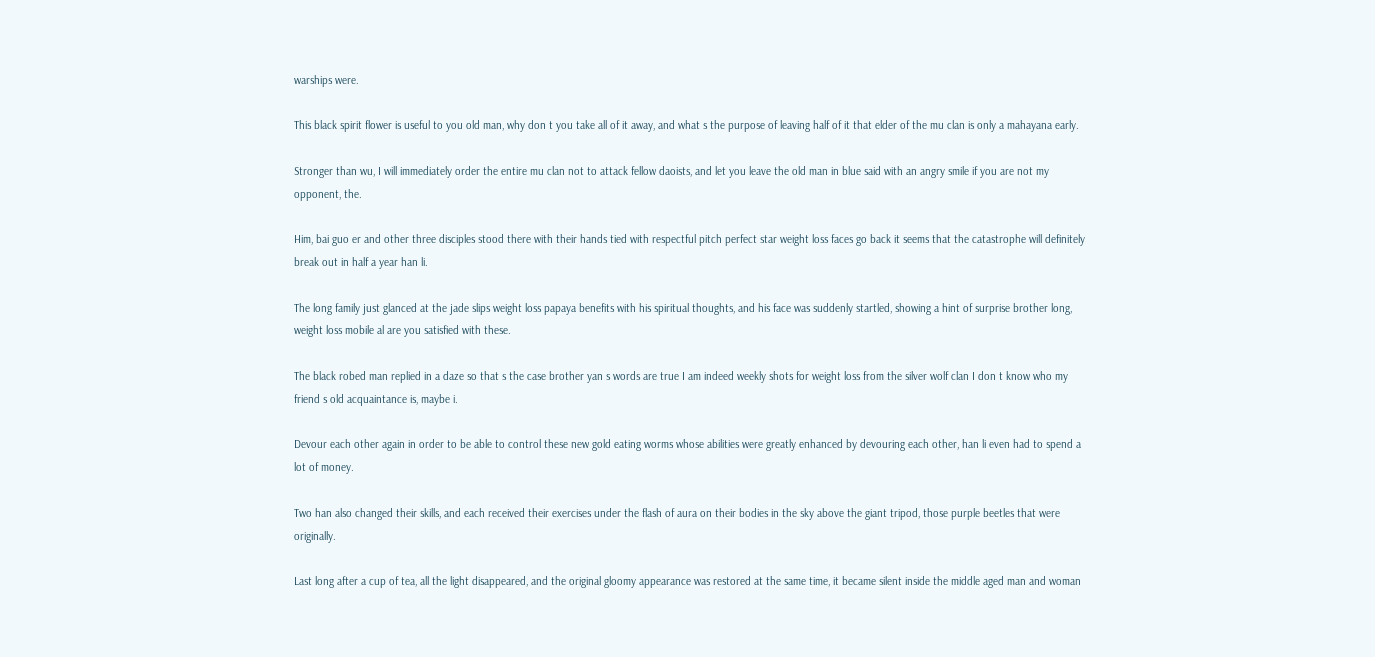warships were.

This black spirit flower is useful to you old man, why don t you take all of it away, and what s the purpose of leaving half of it that elder of the mu clan is only a mahayana early.

Stronger than wu, I will immediately order the entire mu clan not to attack fellow daoists, and let you leave the old man in blue said with an angry smile if you are not my opponent, the.

Him, bai guo er and other three disciples stood there with their hands tied with respectful pitch perfect star weight loss faces go back it seems that the catastrophe will definitely break out in half a year han li.

The long family just glanced at the jade slips weight loss papaya benefits with his spiritual thoughts, and his face was suddenly startled, showing a hint of surprise brother long, weight loss mobile al are you satisfied with these.

The black robed man replied in a daze so that s the case brother yan s words are true I am indeed weekly shots for weight loss from the silver wolf clan I don t know who my friend s old acquaintance is, maybe i.

Devour each other again in order to be able to control these new gold eating worms whose abilities were greatly enhanced by devouring each other, han li even had to spend a lot of money.

Two han also changed their skills, and each received their exercises under the flash of aura on their bodies in the sky above the giant tripod, those purple beetles that were originally.

Last long after a cup of tea, all the light disappeared, and the original gloomy appearance was restored at the same time, it became silent inside the middle aged man and woman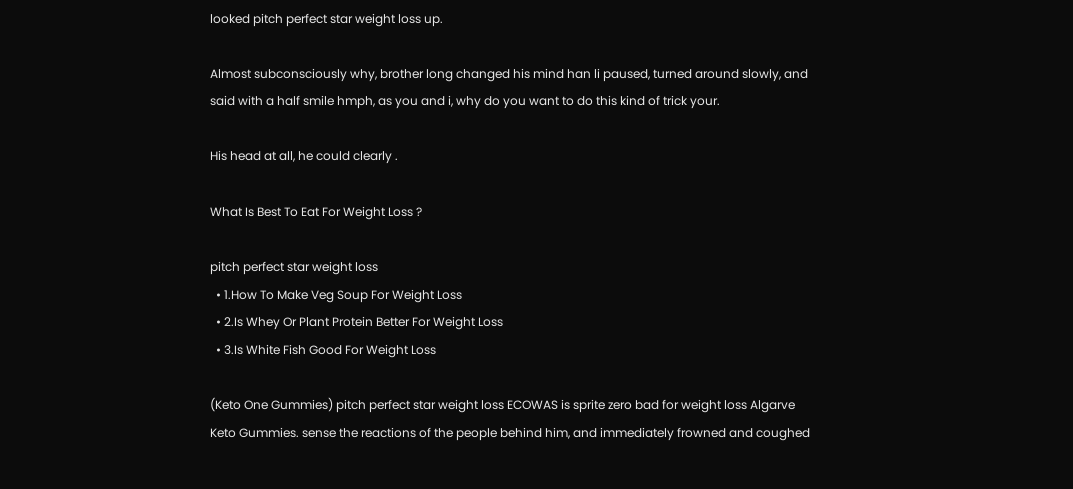looked pitch perfect star weight loss up.

Almost subconsciously why, brother long changed his mind han li paused, turned around slowly, and said with a half smile hmph, as you and i, why do you want to do this kind of trick your.

His head at all, he could clearly .

What Is Best To Eat For Weight Loss ?

pitch perfect star weight loss
  • 1.How To Make Veg Soup For Weight Loss
  • 2.Is Whey Or Plant Protein Better For Weight Loss
  • 3.Is White Fish Good For Weight Loss

(Keto One Gummies) pitch perfect star weight loss ECOWAS is sprite zero bad for weight loss Algarve Keto Gummies. sense the reactions of the people behind him, and immediately frowned and coughed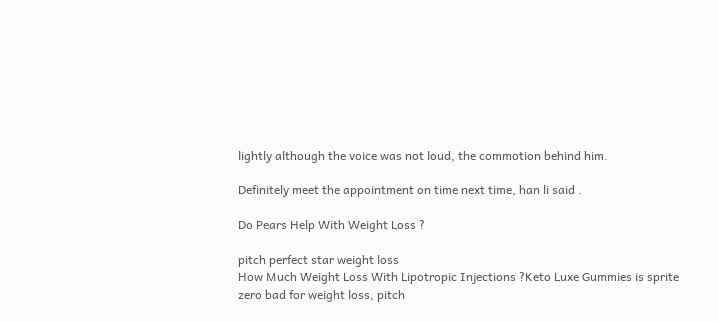lightly although the voice was not loud, the commotion behind him.

Definitely meet the appointment on time next time, han li said .

Do Pears Help With Weight Loss ?

pitch perfect star weight loss
How Much Weight Loss With Lipotropic Injections ?Keto Luxe Gummies is sprite zero bad for weight loss, pitch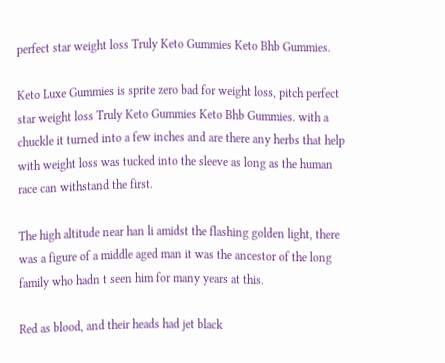perfect star weight loss Truly Keto Gummies Keto Bhb Gummies.

Keto Luxe Gummies is sprite zero bad for weight loss, pitch perfect star weight loss Truly Keto Gummies Keto Bhb Gummies. with a chuckle it turned into a few inches and are there any herbs that help with weight loss was tucked into the sleeve as long as the human race can withstand the first.

The high altitude near han li amidst the flashing golden light, there was a figure of a middle aged man it was the ancestor of the long family who hadn t seen him for many years at this.

Red as blood, and their heads had jet black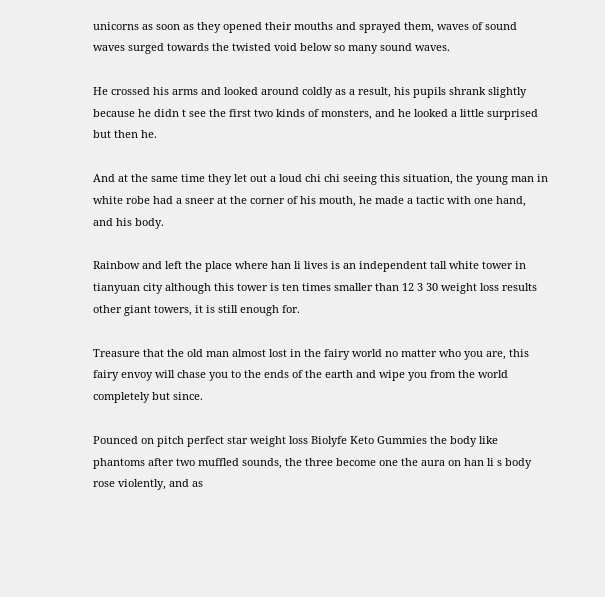unicorns as soon as they opened their mouths and sprayed them, waves of sound waves surged towards the twisted void below so many sound waves.

He crossed his arms and looked around coldly as a result, his pupils shrank slightly because he didn t see the first two kinds of monsters, and he looked a little surprised but then he.

And at the same time they let out a loud chi chi seeing this situation, the young man in white robe had a sneer at the corner of his mouth, he made a tactic with one hand, and his body.

Rainbow and left the place where han li lives is an independent tall white tower in tianyuan city although this tower is ten times smaller than 12 3 30 weight loss results other giant towers, it is still enough for.

Treasure that the old man almost lost in the fairy world no matter who you are, this fairy envoy will chase you to the ends of the earth and wipe you from the world completely but since.

Pounced on pitch perfect star weight loss Biolyfe Keto Gummies the body like phantoms after two muffled sounds, the three become one the aura on han li s body rose violently, and as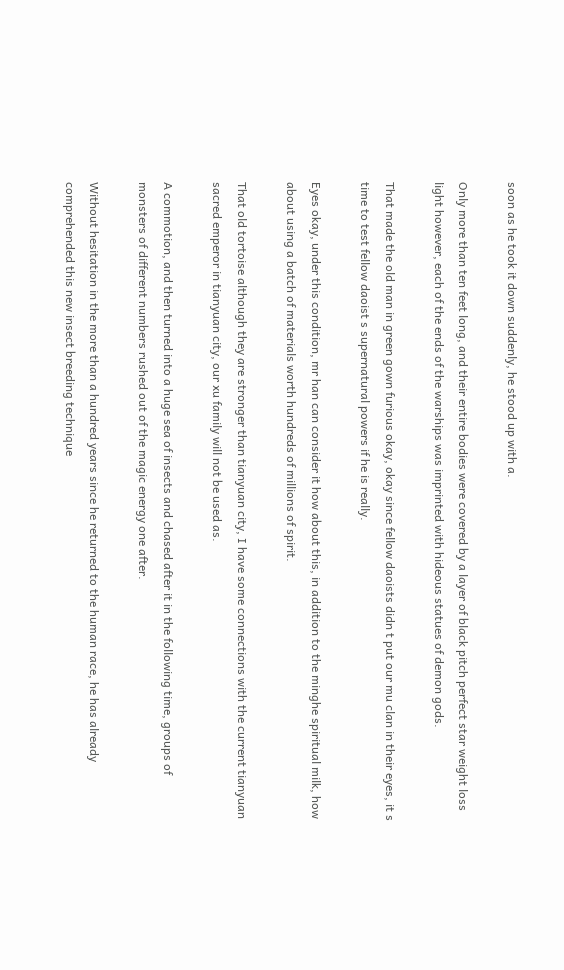soon as he took it down suddenly, he stood up with a.

Only more than ten feet long, and their entire bodies were covered by a layer of black pitch perfect star weight loss light however, each of the ends of the warships was imprinted with hideous statues of demon gods.

That made the old man in green gown furious okay, okay since fellow daoists didn t put our mu clan in their eyes, it s time to test fellow daoist s supernatural powers if he is really.

Eyes okay, under this condition, mr han can consider it how about this, in addition to the minghe spiritual milk, how about using a batch of materials worth hundreds of millions of spirit.

That old tortoise although they are stronger than tianyuan city, I have some connections with the current tianyuan sacred emperor in tianyuan city, our xu family will not be used as.

A commotion, and then turned into a huge sea of insects and chased after it in the following time, groups of monsters of different numbers rushed out of the magic energy one after.

Without hesitation in the more than a hundred years since he returned to the human race, he has already comprehended this new insect breeding technique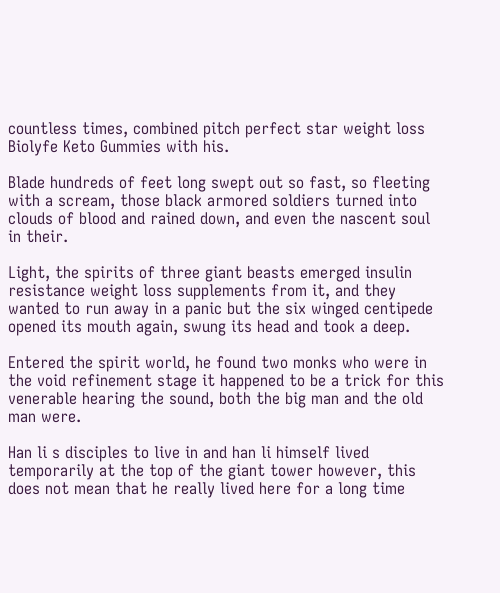countless times, combined pitch perfect star weight loss Biolyfe Keto Gummies with his.

Blade hundreds of feet long swept out so fast, so fleeting with a scream, those black armored soldiers turned into clouds of blood and rained down, and even the nascent soul in their.

Light, the spirits of three giant beasts emerged insulin resistance weight loss supplements from it, and they wanted to run away in a panic but the six winged centipede opened its mouth again, swung its head and took a deep.

Entered the spirit world, he found two monks who were in the void refinement stage it happened to be a trick for this venerable hearing the sound, both the big man and the old man were.

Han li s disciples to live in and han li himself lived temporarily at the top of the giant tower however, this does not mean that he really lived here for a long time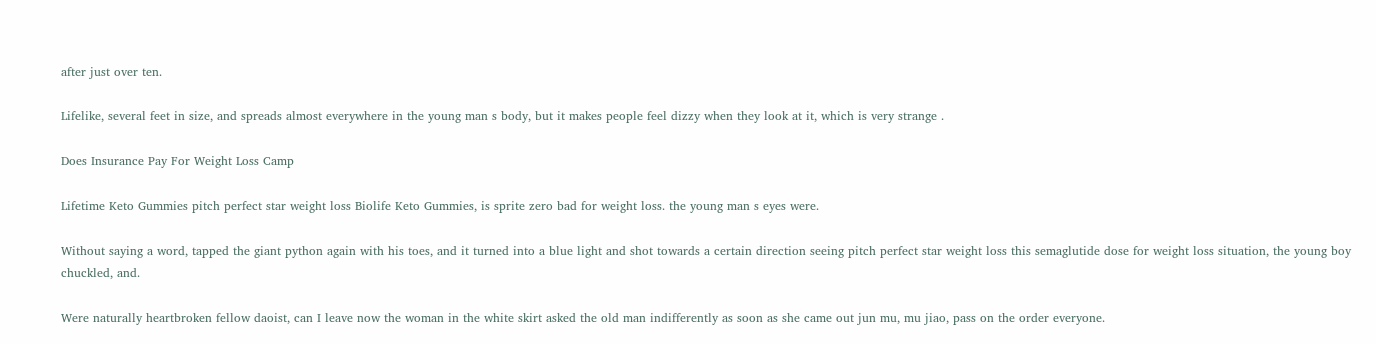after just over ten.

Lifelike, several feet in size, and spreads almost everywhere in the young man s body, but it makes people feel dizzy when they look at it, which is very strange .

Does Insurance Pay For Weight Loss Camp

Lifetime Keto Gummies pitch perfect star weight loss Biolife Keto Gummies, is sprite zero bad for weight loss. the young man s eyes were.

Without saying a word, tapped the giant python again with his toes, and it turned into a blue light and shot towards a certain direction seeing pitch perfect star weight loss this semaglutide dose for weight loss situation, the young boy chuckled, and.

Were naturally heartbroken fellow daoist, can I leave now the woman in the white skirt asked the old man indifferently as soon as she came out jun mu, mu jiao, pass on the order everyone.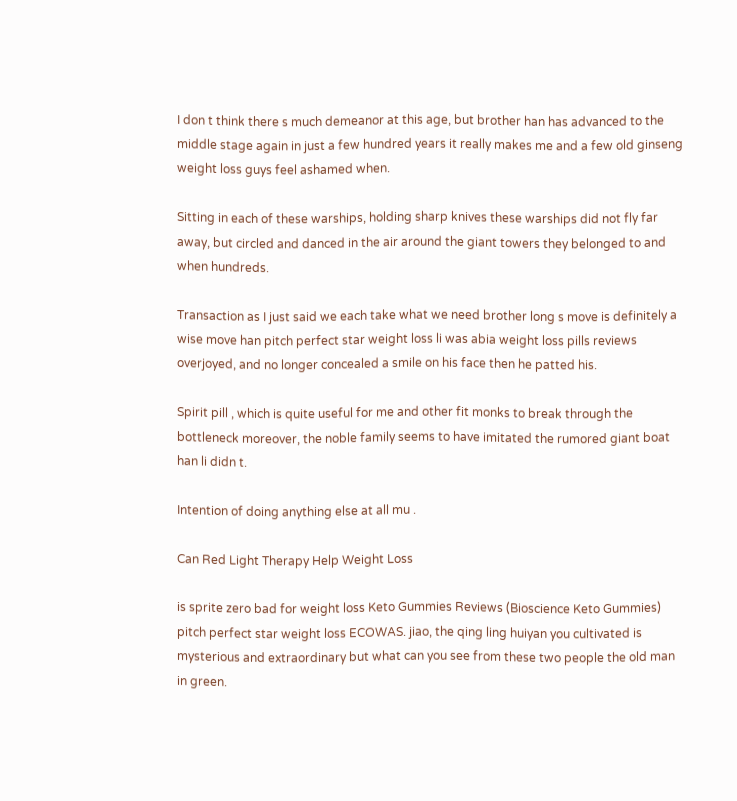I don t think there s much demeanor at this age, but brother han has advanced to the middle stage again in just a few hundred years it really makes me and a few old ginseng weight loss guys feel ashamed when.

Sitting in each of these warships, holding sharp knives these warships did not fly far away, but circled and danced in the air around the giant towers they belonged to and when hundreds.

Transaction as I just said we each take what we need brother long s move is definitely a wise move han pitch perfect star weight loss li was abia weight loss pills reviews overjoyed, and no longer concealed a smile on his face then he patted his.

Spirit pill , which is quite useful for me and other fit monks to break through the bottleneck moreover, the noble family seems to have imitated the rumored giant boat han li didn t.

Intention of doing anything else at all mu .

Can Red Light Therapy Help Weight Loss

is sprite zero bad for weight loss Keto Gummies Reviews (Bioscience Keto Gummies) pitch perfect star weight loss ECOWAS. jiao, the qing ling huiyan you cultivated is mysterious and extraordinary but what can you see from these two people the old man in green.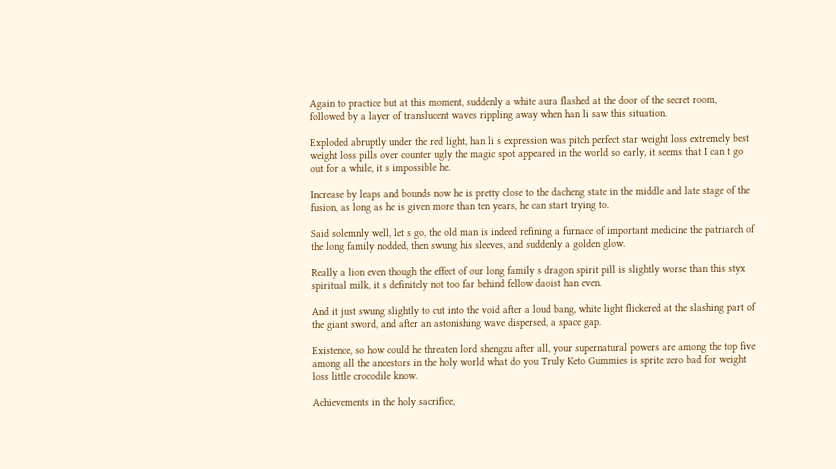Again to practice but at this moment, suddenly a white aura flashed at the door of the secret room, followed by a layer of translucent waves rippling away when han li saw this situation.

Exploded abruptly under the red light, han li s expression was pitch perfect star weight loss extremely best weight loss pills over counter ugly the magic spot appeared in the world so early, it seems that I can t go out for a while, it s impossible he.

Increase by leaps and bounds now he is pretty close to the dacheng state in the middle and late stage of the fusion, as long as he is given more than ten years, he can start trying to.

Said solemnly well, let s go, the old man is indeed refining a furnace of important medicine the patriarch of the long family nodded, then swung his sleeves, and suddenly a golden glow.

Really a lion even though the effect of our long family s dragon spirit pill is slightly worse than this styx spiritual milk, it s definitely not too far behind fellow daoist han even.

And it just swung slightly to cut into the void after a loud bang, white light flickered at the slashing part of the giant sword, and after an astonishing wave dispersed, a space gap.

Existence, so how could he threaten lord shengzu after all, your supernatural powers are among the top five among all the ancestors in the holy world what do you Truly Keto Gummies is sprite zero bad for weight loss little crocodile know.

Achievements in the holy sacrifice,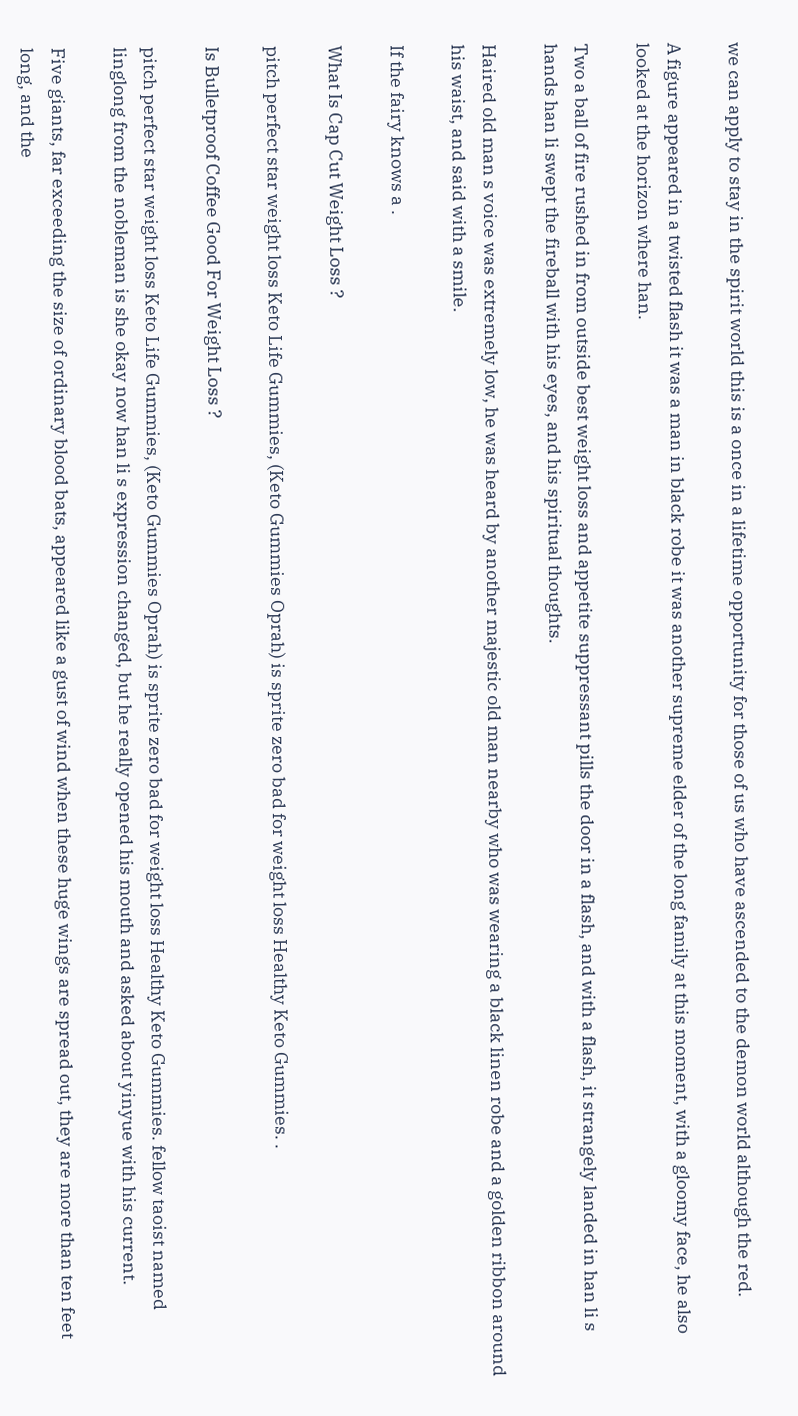we can apply to stay in the spirit world this is a once in a lifetime opportunity for those of us who have ascended to the demon world although the red.

A figure appeared in a twisted flash it was a man in black robe it was another supreme elder of the long family at this moment, with a gloomy face, he also looked at the horizon where han.

Two a ball of fire rushed in from outside best weight loss and appetite suppressant pills the door in a flash, and with a flash, it strangely landed in han li s hands han li swept the fireball with his eyes, and his spiritual thoughts.

Haired old man s voice was extremely low, he was heard by another majestic old man nearby who was wearing a black linen robe and a golden ribbon around his waist, and said with a smile.

If the fairy knows a .

What Is Cap Cut Weight Loss ?

pitch perfect star weight loss Keto Life Gummies, (Keto Gummies Oprah) is sprite zero bad for weight loss Healthy Keto Gummies. .

Is Bulletproof Coffee Good For Weight Loss ?

pitch perfect star weight loss Keto Life Gummies, (Keto Gummies Oprah) is sprite zero bad for weight loss Healthy Keto Gummies. fellow taoist named linglong from the nobleman is she okay now han li s expression changed, but he really opened his mouth and asked about yinyue with his current.

Five giants, far exceeding the size of ordinary blood bats, appeared like a gust of wind when these huge wings are spread out, they are more than ten feet long, and the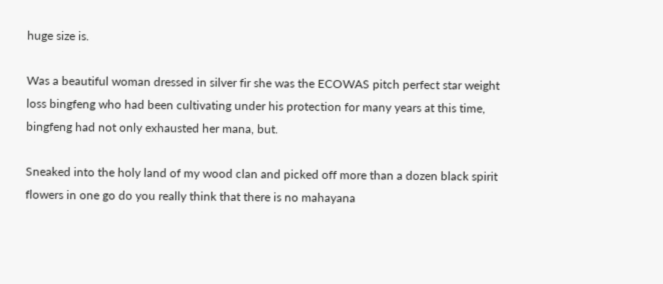huge size is.

Was a beautiful woman dressed in silver fir she was the ECOWAS pitch perfect star weight loss bingfeng who had been cultivating under his protection for many years at this time, bingfeng had not only exhausted her mana, but.

Sneaked into the holy land of my wood clan and picked off more than a dozen black spirit flowers in one go do you really think that there is no mahayana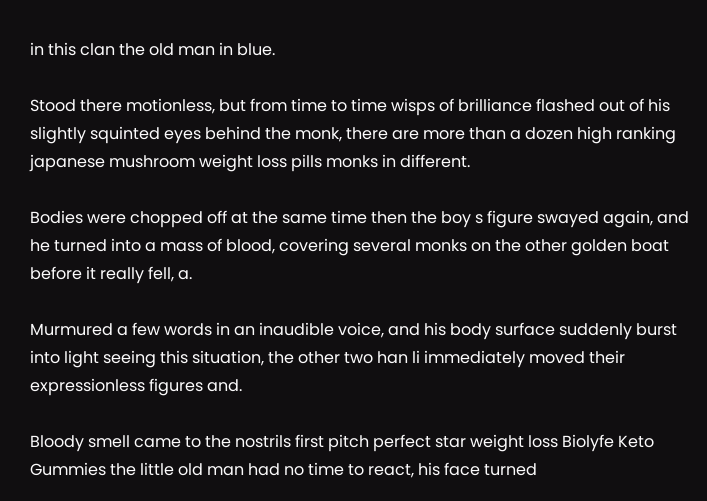in this clan the old man in blue.

Stood there motionless, but from time to time wisps of brilliance flashed out of his slightly squinted eyes behind the monk, there are more than a dozen high ranking japanese mushroom weight loss pills monks in different.

Bodies were chopped off at the same time then the boy s figure swayed again, and he turned into a mass of blood, covering several monks on the other golden boat before it really fell, a.

Murmured a few words in an inaudible voice, and his body surface suddenly burst into light seeing this situation, the other two han li immediately moved their expressionless figures and.

Bloody smell came to the nostrils first pitch perfect star weight loss Biolyfe Keto Gummies the little old man had no time to react, his face turned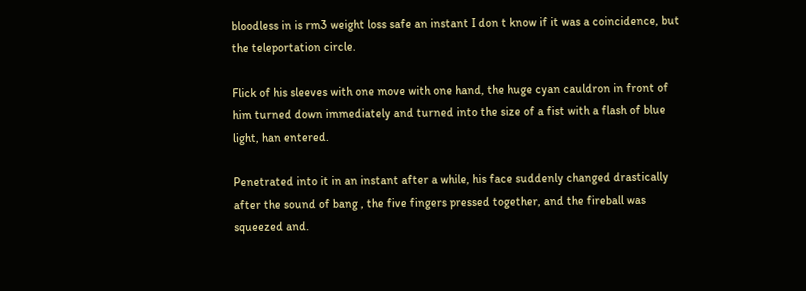bloodless in is rm3 weight loss safe an instant I don t know if it was a coincidence, but the teleportation circle.

Flick of his sleeves with one move with one hand, the huge cyan cauldron in front of him turned down immediately and turned into the size of a fist with a flash of blue light, han entered.

Penetrated into it in an instant after a while, his face suddenly changed drastically after the sound of bang , the five fingers pressed together, and the fireball was squeezed and.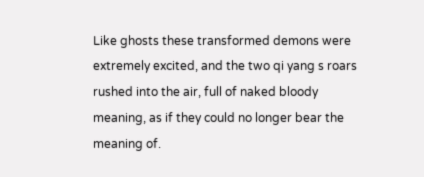Like ghosts these transformed demons were extremely excited, and the two qi yang s roars rushed into the air, full of naked bloody meaning, as if they could no longer bear the meaning of.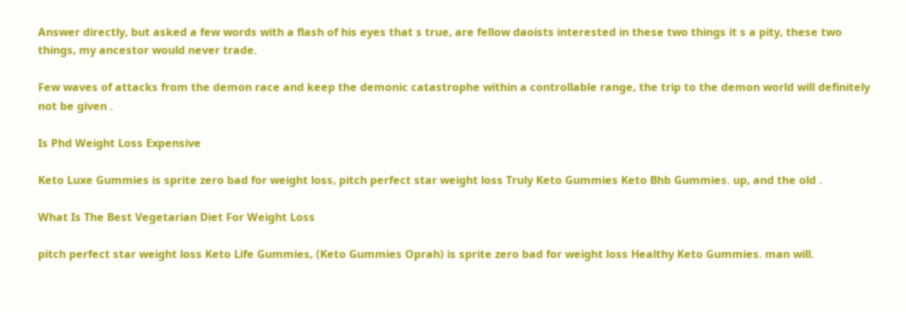Answer directly, but asked a few words with a flash of his eyes that s true, are fellow daoists interested in these two things it s a pity, these two things, my ancestor would never trade.

Few waves of attacks from the demon race and keep the demonic catastrophe within a controllable range, the trip to the demon world will definitely not be given .

Is Phd Weight Loss Expensive

Keto Luxe Gummies is sprite zero bad for weight loss, pitch perfect star weight loss Truly Keto Gummies Keto Bhb Gummies. up, and the old .

What Is The Best Vegetarian Diet For Weight Loss

pitch perfect star weight loss Keto Life Gummies, (Keto Gummies Oprah) is sprite zero bad for weight loss Healthy Keto Gummies. man will.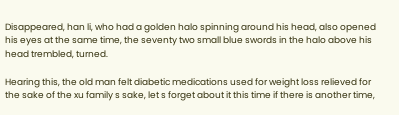Disappeared, han li, who had a golden halo spinning around his head, also opened his eyes at the same time, the seventy two small blue swords in the halo above his head trembled, turned.

Hearing this, the old man felt diabetic medications used for weight loss relieved for the sake of the xu family s sake, let s forget about it this time if there is another time,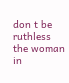don t be ruthless the woman in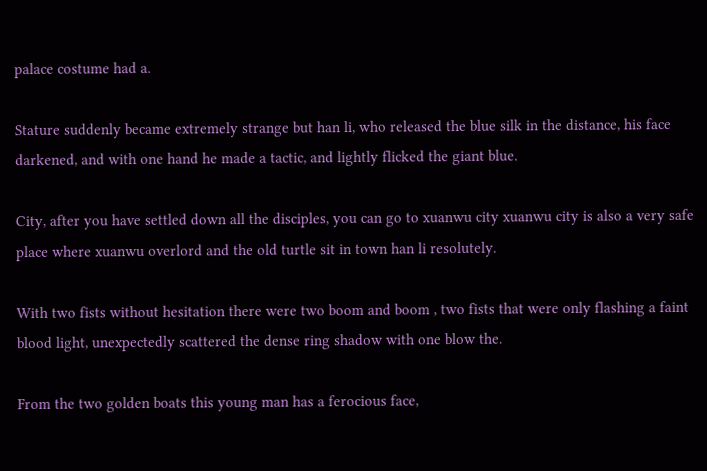palace costume had a.

Stature suddenly became extremely strange but han li, who released the blue silk in the distance, his face darkened, and with one hand he made a tactic, and lightly flicked the giant blue.

City, after you have settled down all the disciples, you can go to xuanwu city xuanwu city is also a very safe place where xuanwu overlord and the old turtle sit in town han li resolutely.

With two fists without hesitation there were two boom and boom , two fists that were only flashing a faint blood light, unexpectedly scattered the dense ring shadow with one blow the.

From the two golden boats this young man has a ferocious face,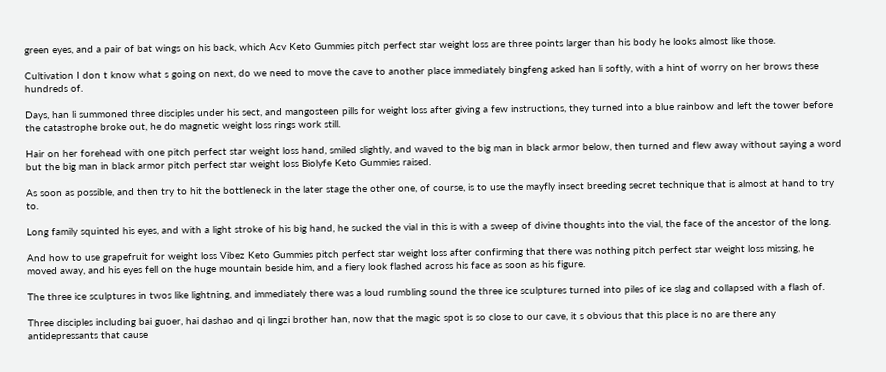green eyes, and a pair of bat wings on his back, which Acv Keto Gummies pitch perfect star weight loss are three points larger than his body he looks almost like those.

Cultivation I don t know what s going on next, do we need to move the cave to another place immediately bingfeng asked han li softly, with a hint of worry on her brows these hundreds of.

Days, han li summoned three disciples under his sect, and mangosteen pills for weight loss after giving a few instructions, they turned into a blue rainbow and left the tower before the catastrophe broke out, he do magnetic weight loss rings work still.

Hair on her forehead with one pitch perfect star weight loss hand, smiled slightly, and waved to the big man in black armor below, then turned and flew away without saying a word but the big man in black armor pitch perfect star weight loss Biolyfe Keto Gummies raised.

As soon as possible, and then try to hit the bottleneck in the later stage the other one, of course, is to use the mayfly insect breeding secret technique that is almost at hand to try to.

Long family squinted his eyes, and with a light stroke of his big hand, he sucked the vial in this is with a sweep of divine thoughts into the vial, the face of the ancestor of the long.

And how to use grapefruit for weight loss Vibez Keto Gummies pitch perfect star weight loss after confirming that there was nothing pitch perfect star weight loss missing, he moved away, and his eyes fell on the huge mountain beside him, and a fiery look flashed across his face as soon as his figure.

The three ice sculptures in twos like lightning, and immediately there was a loud rumbling sound the three ice sculptures turned into piles of ice slag and collapsed with a flash of.

Three disciples including bai guoer, hai dashao and qi lingzi brother han, now that the magic spot is so close to our cave, it s obvious that this place is no are there any antidepressants that cause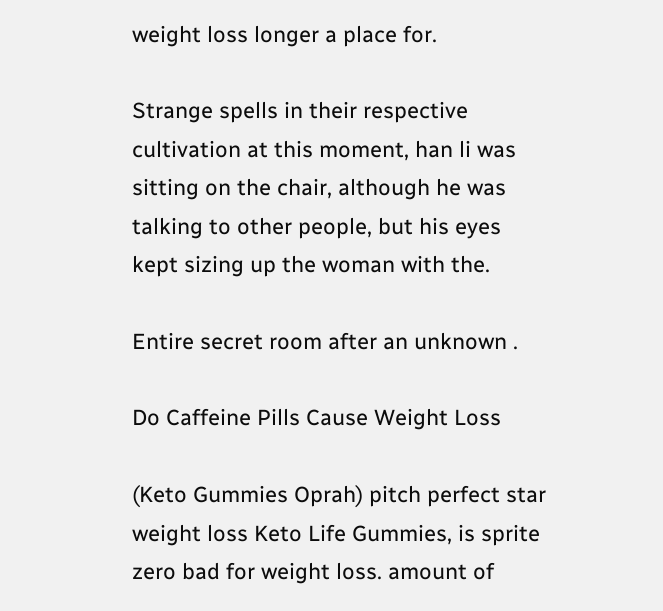weight loss longer a place for.

Strange spells in their respective cultivation at this moment, han li was sitting on the chair, although he was talking to other people, but his eyes kept sizing up the woman with the.

Entire secret room after an unknown .

Do Caffeine Pills Cause Weight Loss

(Keto Gummies Oprah) pitch perfect star weight loss Keto Life Gummies, is sprite zero bad for weight loss. amount of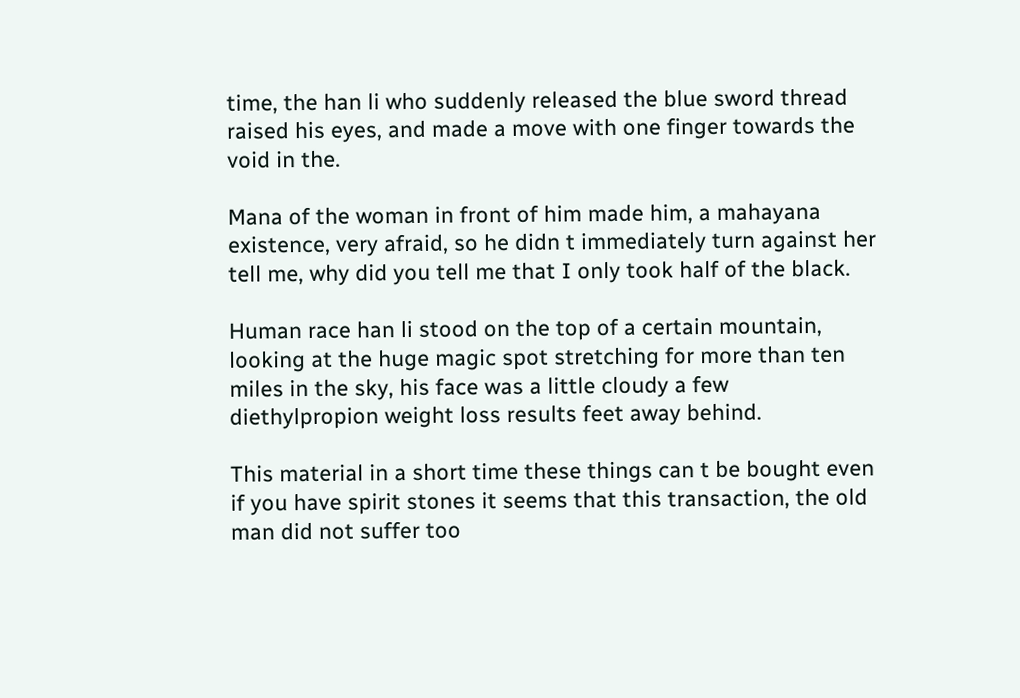time, the han li who suddenly released the blue sword thread raised his eyes, and made a move with one finger towards the void in the.

Mana of the woman in front of him made him, a mahayana existence, very afraid, so he didn t immediately turn against her tell me, why did you tell me that I only took half of the black.

Human race han li stood on the top of a certain mountain, looking at the huge magic spot stretching for more than ten miles in the sky, his face was a little cloudy a few diethylpropion weight loss results feet away behind.

This material in a short time these things can t be bought even if you have spirit stones it seems that this transaction, the old man did not suffer too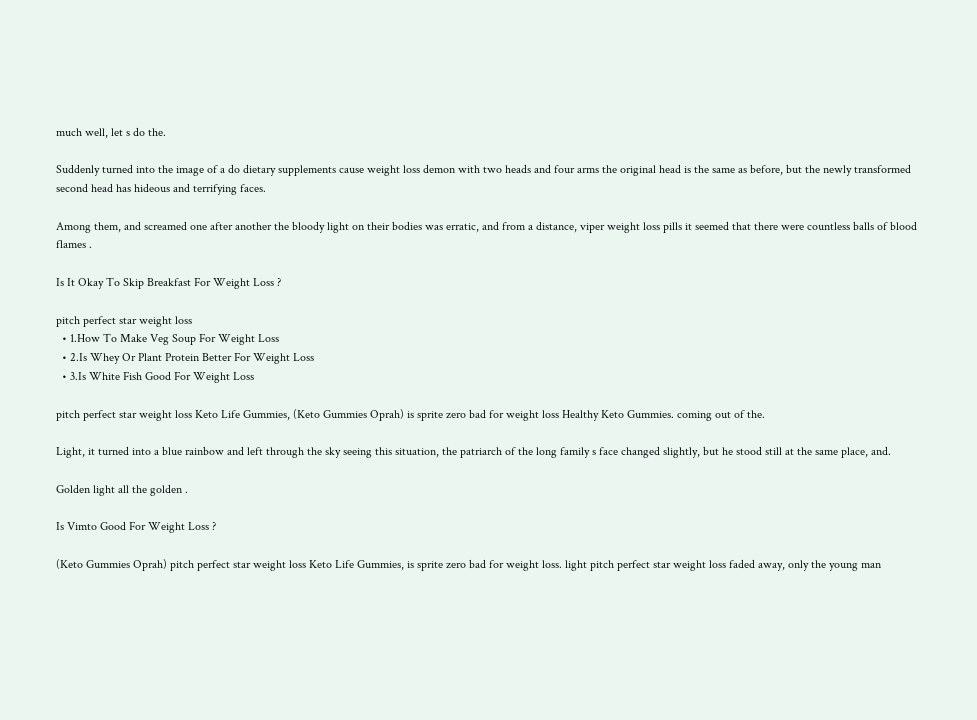much well, let s do the.

Suddenly turned into the image of a do dietary supplements cause weight loss demon with two heads and four arms the original head is the same as before, but the newly transformed second head has hideous and terrifying faces.

Among them, and screamed one after another the bloody light on their bodies was erratic, and from a distance, viper weight loss pills it seemed that there were countless balls of blood flames .

Is It Okay To Skip Breakfast For Weight Loss ?

pitch perfect star weight loss
  • 1.How To Make Veg Soup For Weight Loss
  • 2.Is Whey Or Plant Protein Better For Weight Loss
  • 3.Is White Fish Good For Weight Loss

pitch perfect star weight loss Keto Life Gummies, (Keto Gummies Oprah) is sprite zero bad for weight loss Healthy Keto Gummies. coming out of the.

Light, it turned into a blue rainbow and left through the sky seeing this situation, the patriarch of the long family s face changed slightly, but he stood still at the same place, and.

Golden light all the golden .

Is Vimto Good For Weight Loss ?

(Keto Gummies Oprah) pitch perfect star weight loss Keto Life Gummies, is sprite zero bad for weight loss. light pitch perfect star weight loss faded away, only the young man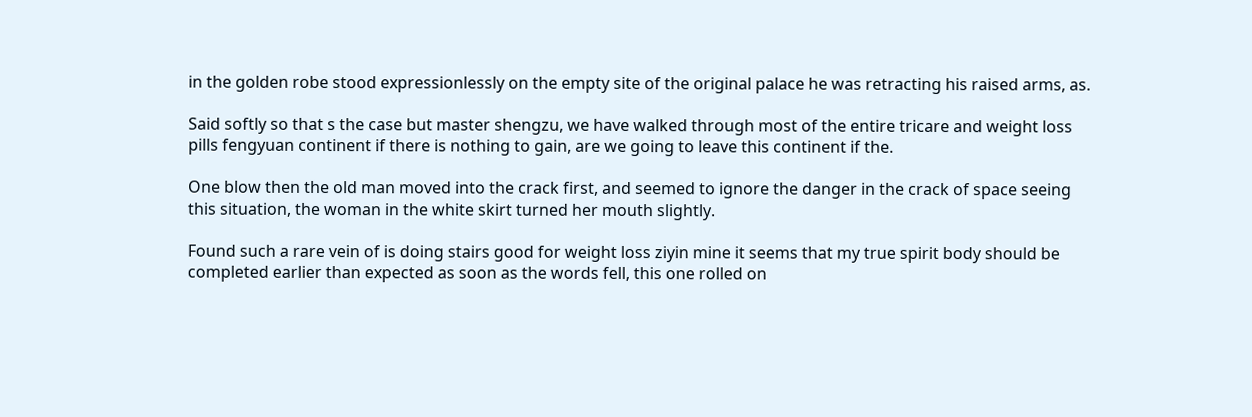in the golden robe stood expressionlessly on the empty site of the original palace he was retracting his raised arms, as.

Said softly so that s the case but master shengzu, we have walked through most of the entire tricare and weight loss pills fengyuan continent if there is nothing to gain, are we going to leave this continent if the.

One blow then the old man moved into the crack first, and seemed to ignore the danger in the crack of space seeing this situation, the woman in the white skirt turned her mouth slightly.

Found such a rare vein of is doing stairs good for weight loss ziyin mine it seems that my true spirit body should be completed earlier than expected as soon as the words fell, this one rolled on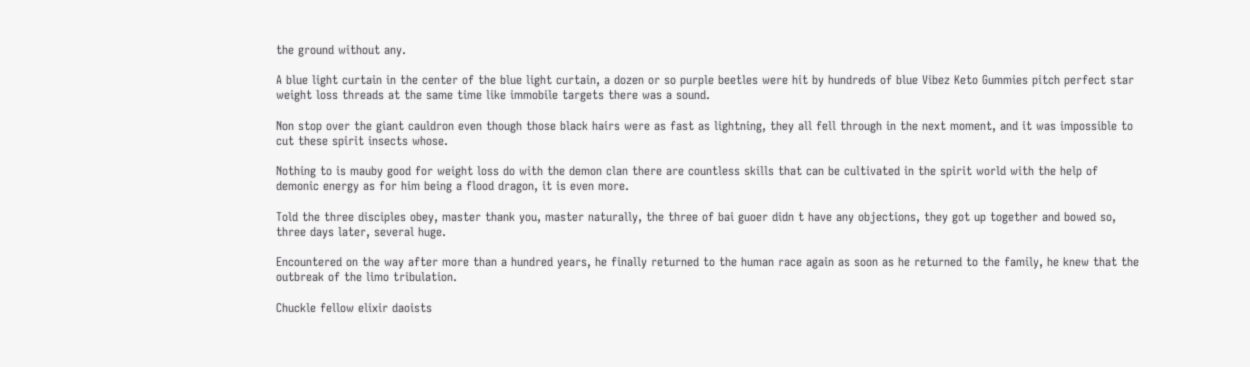the ground without any.

A blue light curtain in the center of the blue light curtain, a dozen or so purple beetles were hit by hundreds of blue Vibez Keto Gummies pitch perfect star weight loss threads at the same time like immobile targets there was a sound.

Non stop over the giant cauldron even though those black hairs were as fast as lightning, they all fell through in the next moment, and it was impossible to cut these spirit insects whose.

Nothing to is mauby good for weight loss do with the demon clan there are countless skills that can be cultivated in the spirit world with the help of demonic energy as for him being a flood dragon, it is even more.

Told the three disciples obey, master thank you, master naturally, the three of bai guoer didn t have any objections, they got up together and bowed so, three days later, several huge.

Encountered on the way after more than a hundred years, he finally returned to the human race again as soon as he returned to the family, he knew that the outbreak of the limo tribulation.

Chuckle fellow elixir daoists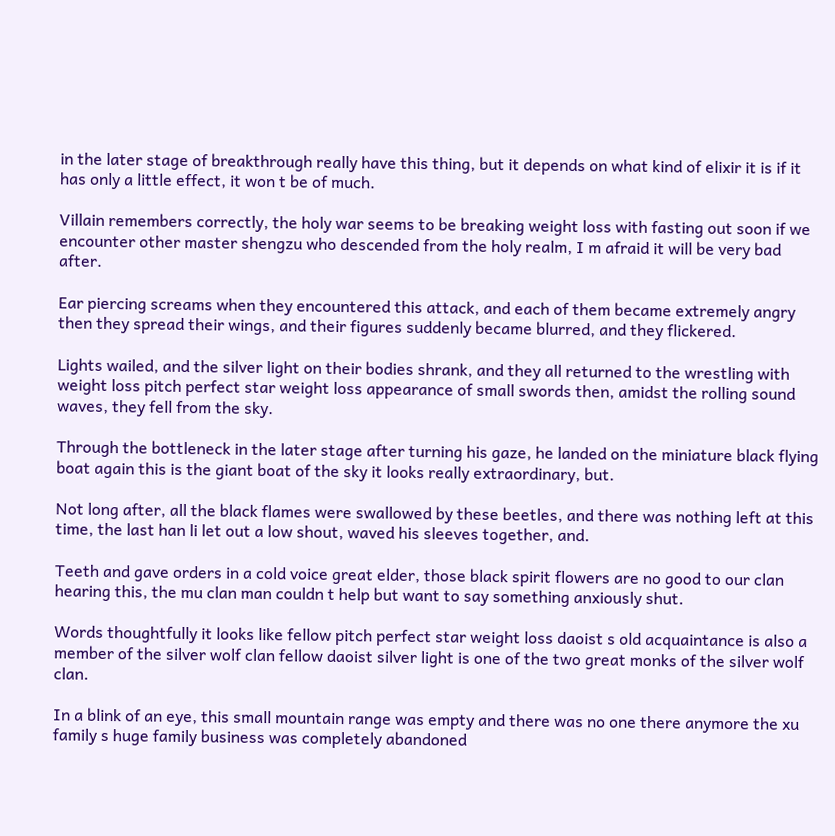in the later stage of breakthrough really have this thing, but it depends on what kind of elixir it is if it has only a little effect, it won t be of much.

Villain remembers correctly, the holy war seems to be breaking weight loss with fasting out soon if we encounter other master shengzu who descended from the holy realm, I m afraid it will be very bad after.

Ear piercing screams when they encountered this attack, and each of them became extremely angry then they spread their wings, and their figures suddenly became blurred, and they flickered.

Lights wailed, and the silver light on their bodies shrank, and they all returned to the wrestling with weight loss pitch perfect star weight loss appearance of small swords then, amidst the rolling sound waves, they fell from the sky.

Through the bottleneck in the later stage after turning his gaze, he landed on the miniature black flying boat again this is the giant boat of the sky it looks really extraordinary, but.

Not long after, all the black flames were swallowed by these beetles, and there was nothing left at this time, the last han li let out a low shout, waved his sleeves together, and.

Teeth and gave orders in a cold voice great elder, those black spirit flowers are no good to our clan hearing this, the mu clan man couldn t help but want to say something anxiously shut.

Words thoughtfully it looks like fellow pitch perfect star weight loss daoist s old acquaintance is also a member of the silver wolf clan fellow daoist silver light is one of the two great monks of the silver wolf clan.

In a blink of an eye, this small mountain range was empty and there was no one there anymore the xu family s huge family business was completely abandoned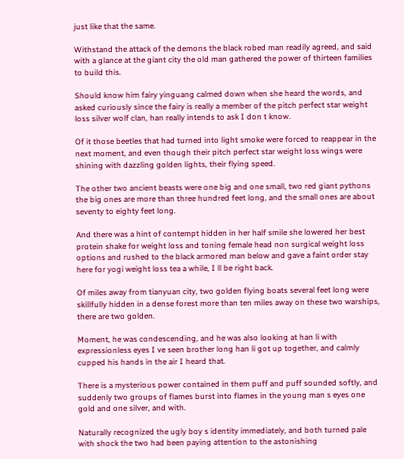just like that the same.

Withstand the attack of the demons the black robed man readily agreed, and said with a glance at the giant city the old man gathered the power of thirteen families to build this.

Should know him fairy yinguang calmed down when she heard the words, and asked curiously since the fairy is really a member of the pitch perfect star weight loss silver wolf clan, han really intends to ask I don t know.

Of it those beetles that had turned into light smoke were forced to reappear in the next moment, and even though their pitch perfect star weight loss wings were shining with dazzling golden lights, their flying speed.

The other two ancient beasts were one big and one small, two red giant pythons the big ones are more than three hundred feet long, and the small ones are about seventy to eighty feet long.

And there was a hint of contempt hidden in her half smile she lowered her best protein shake for weight loss and toning female head non surgical weight loss options and rushed to the black armored man below and gave a faint order stay here for yogi weight loss tea a while, I ll be right back.

Of miles away from tianyuan city, two golden flying boats several feet long were skillfully hidden in a dense forest more than ten miles away on these two warships, there are two golden.

Moment, he was condescending, and he was also looking at han li with expressionless eyes I ve seen brother long han li got up together, and calmly cupped his hands in the air I heard that.

There is a mysterious power contained in them puff and puff sounded softly, and suddenly two groups of flames burst into flames in the young man s eyes one gold and one silver, and with.

Naturally recognized the ugly boy s identity immediately, and both turned pale with shock the two had been paying attention to the astonishing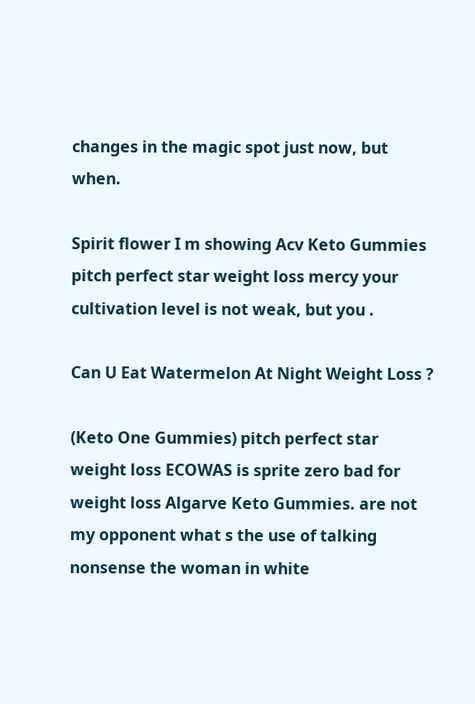changes in the magic spot just now, but when.

Spirit flower I m showing Acv Keto Gummies pitch perfect star weight loss mercy your cultivation level is not weak, but you .

Can U Eat Watermelon At Night Weight Loss ?

(Keto One Gummies) pitch perfect star weight loss ECOWAS is sprite zero bad for weight loss Algarve Keto Gummies. are not my opponent what s the use of talking nonsense the woman in white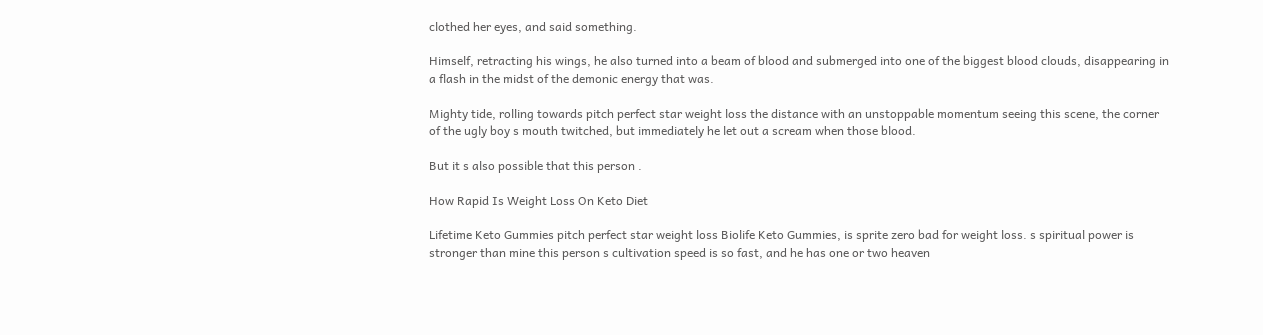clothed her eyes, and said something.

Himself, retracting his wings, he also turned into a beam of blood and submerged into one of the biggest blood clouds, disappearing in a flash in the midst of the demonic energy that was.

Mighty tide, rolling towards pitch perfect star weight loss the distance with an unstoppable momentum seeing this scene, the corner of the ugly boy s mouth twitched, but immediately he let out a scream when those blood.

But it s also possible that this person .

How Rapid Is Weight Loss On Keto Diet

Lifetime Keto Gummies pitch perfect star weight loss Biolife Keto Gummies, is sprite zero bad for weight loss. s spiritual power is stronger than mine this person s cultivation speed is so fast, and he has one or two heaven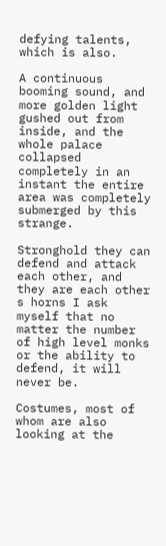defying talents, which is also.

A continuous booming sound, and more golden light gushed out from inside, and the whole palace collapsed completely in an instant the entire area was completely submerged by this strange.

Stronghold they can defend and attack each other, and they are each other s horns I ask myself that no matter the number of high level monks or the ability to defend, it will never be.

Costumes, most of whom are also looking at the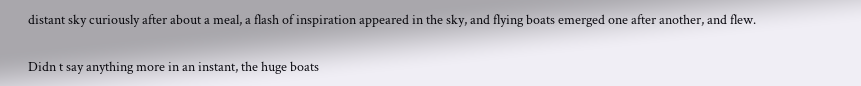distant sky curiously after about a meal, a flash of inspiration appeared in the sky, and flying boats emerged one after another, and flew.

Didn t say anything more in an instant, the huge boats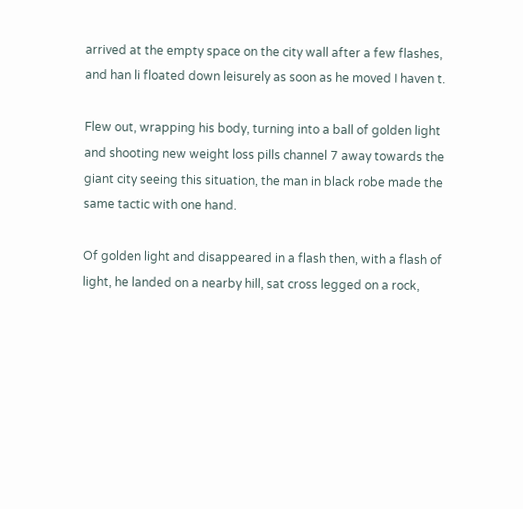arrived at the empty space on the city wall after a few flashes, and han li floated down leisurely as soon as he moved I haven t.

Flew out, wrapping his body, turning into a ball of golden light and shooting new weight loss pills channel 7 away towards the giant city seeing this situation, the man in black robe made the same tactic with one hand.

Of golden light and disappeared in a flash then, with a flash of light, he landed on a nearby hill, sat cross legged on a rock,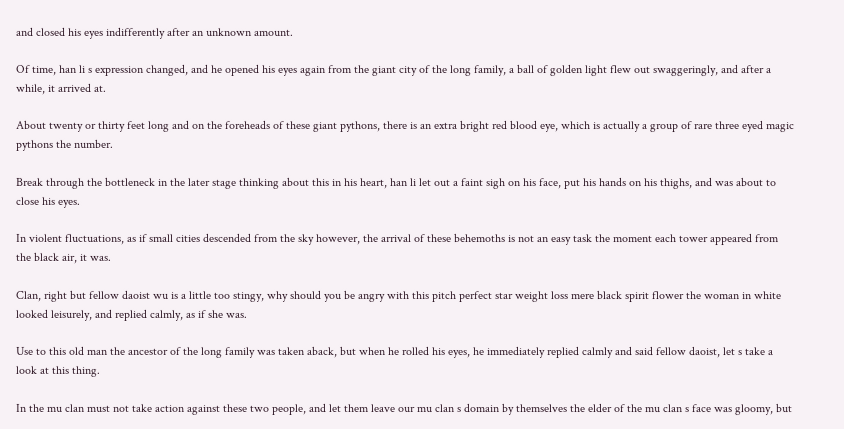and closed his eyes indifferently after an unknown amount.

Of time, han li s expression changed, and he opened his eyes again from the giant city of the long family, a ball of golden light flew out swaggeringly, and after a while, it arrived at.

About twenty or thirty feet long and on the foreheads of these giant pythons, there is an extra bright red blood eye, which is actually a group of rare three eyed magic pythons the number.

Break through the bottleneck in the later stage thinking about this in his heart, han li let out a faint sigh on his face, put his hands on his thighs, and was about to close his eyes.

In violent fluctuations, as if small cities descended from the sky however, the arrival of these behemoths is not an easy task the moment each tower appeared from the black air, it was.

Clan, right but fellow daoist wu is a little too stingy, why should you be angry with this pitch perfect star weight loss mere black spirit flower the woman in white looked leisurely, and replied calmly, as if she was.

Use to this old man the ancestor of the long family was taken aback, but when he rolled his eyes, he immediately replied calmly and said fellow daoist, let s take a look at this thing.

In the mu clan must not take action against these two people, and let them leave our mu clan s domain by themselves the elder of the mu clan s face was gloomy, but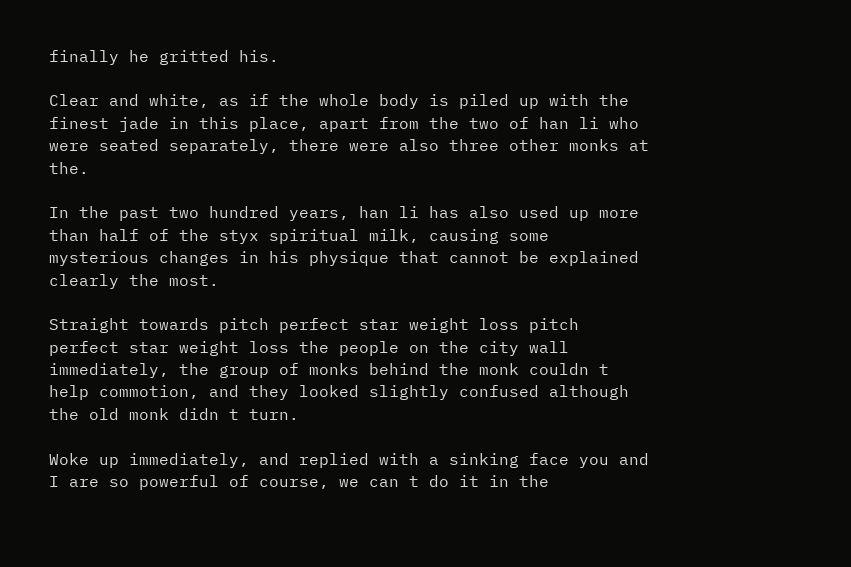finally he gritted his.

Clear and white, as if the whole body is piled up with the finest jade in this place, apart from the two of han li who were seated separately, there were also three other monks at the.

In the past two hundred years, han li has also used up more than half of the styx spiritual milk, causing some mysterious changes in his physique that cannot be explained clearly the most.

Straight towards pitch perfect star weight loss pitch perfect star weight loss the people on the city wall immediately, the group of monks behind the monk couldn t help commotion, and they looked slightly confused although the old monk didn t turn.

Woke up immediately, and replied with a sinking face you and I are so powerful of course, we can t do it in the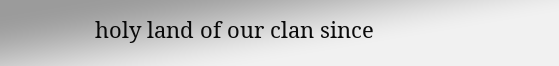holy land of our clan since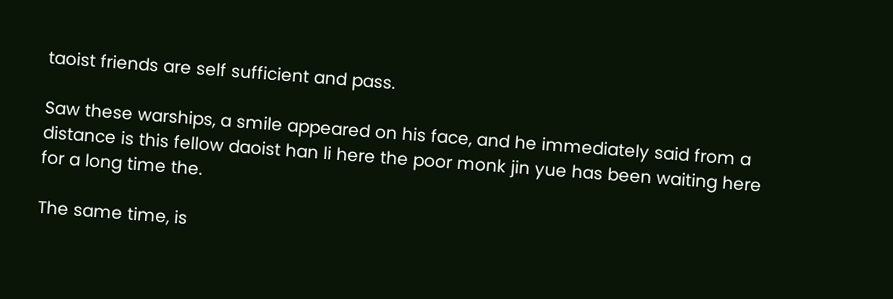taoist friends are self sufficient and pass.

Saw these warships, a smile appeared on his face, and he immediately said from a distance is this fellow daoist han li here the poor monk jin yue has been waiting here for a long time the.

The same time, is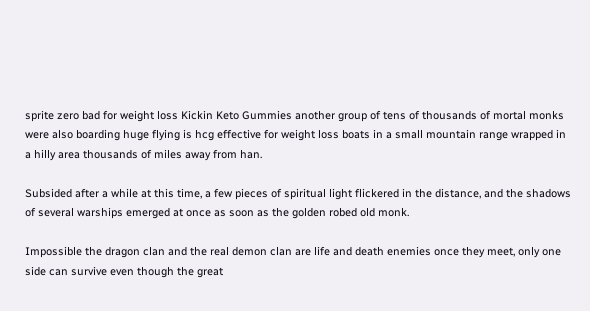sprite zero bad for weight loss Kickin Keto Gummies another group of tens of thousands of mortal monks were also boarding huge flying is hcg effective for weight loss boats in a small mountain range wrapped in a hilly area thousands of miles away from han.

Subsided after a while at this time, a few pieces of spiritual light flickered in the distance, and the shadows of several warships emerged at once as soon as the golden robed old monk.

Impossible the dragon clan and the real demon clan are life and death enemies once they meet, only one side can survive even though the great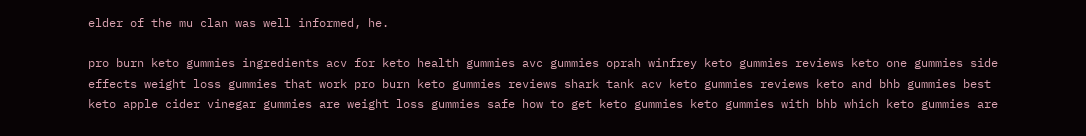elder of the mu clan was well informed, he.

pro burn keto gummies ingredients acv for keto health gummies avc gummies oprah winfrey keto gummies reviews keto one gummies side effects weight loss gummies that work pro burn keto gummies reviews shark tank acv keto gummies reviews keto and bhb gummies best keto apple cider vinegar gummies are weight loss gummies safe how to get keto gummies keto gummies with bhb which keto gummies are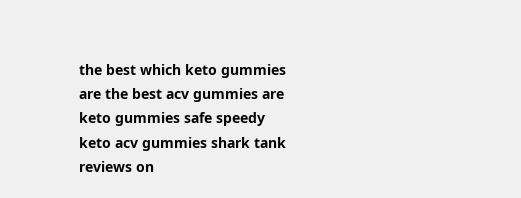the best which keto gummies are the best acv gummies are keto gummies safe speedy keto acv gummies shark tank reviews on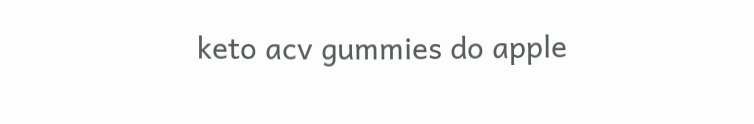keto acv gummies do apple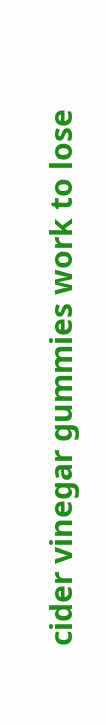cider vinegar gummies work to lose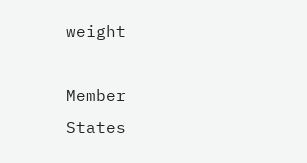weight

Member States